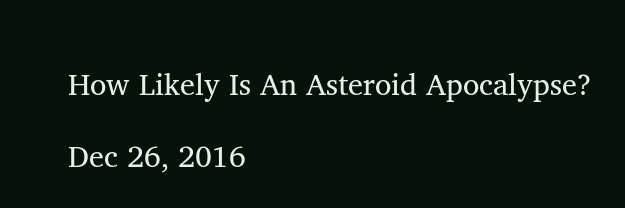How Likely Is An Asteroid Apocalypse?

Dec 26, 2016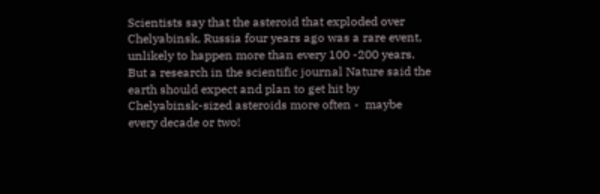Scientists say that the asteroid that exploded over Chelyabinsk, Russia four years ago was a rare event, unlikely to happen more than every 100 -200 years. But a research in the scientific journal Nature said the earth should expect and plan to get hit by Chelyabinsk-sized asteroids more often -  maybe every decade or two!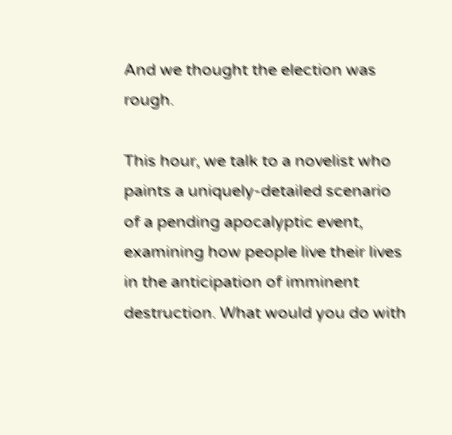And we thought the election was rough.

This hour, we talk to a novelist who paints a uniquely-detailed scenario of a pending apocalyptic event, examining how people live their lives in the anticipation of imminent destruction. What would you do with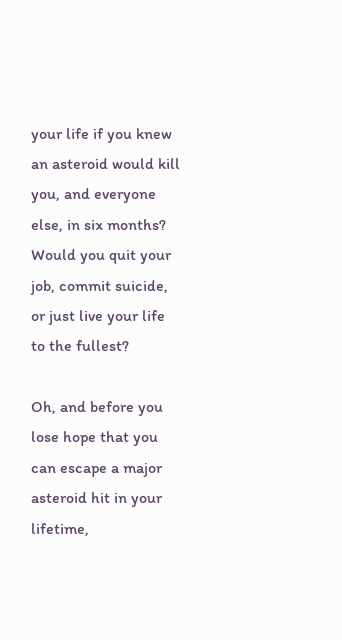your life if you knew an asteroid would kill you, and everyone else, in six months? Would you quit your job, commit suicide, or just live your life to the fullest?

Oh, and before you lose hope that you can escape a major asteroid hit in your lifetime,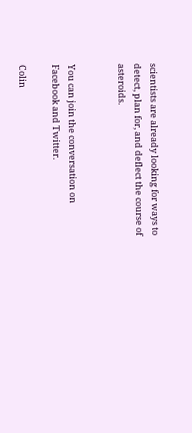scientists are already looking for ways to detect, plan for, and deflect the course of asteroids.


You can join the conversation on Facebook and Twitter.

Colin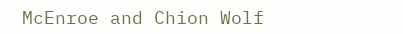McEnroe and Chion Wolf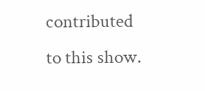contributed to this show.